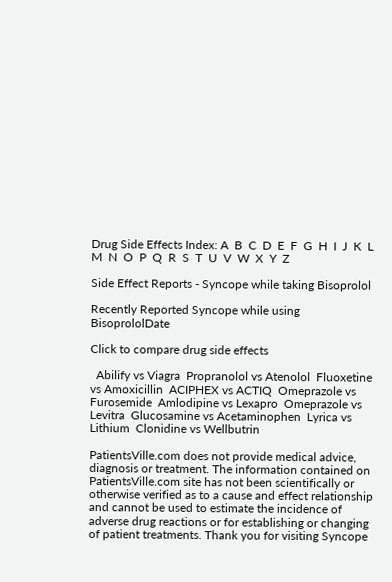Drug Side Effects Index: A  B  C  D  E  F  G  H  I  J  K  L  M  N  O  P  Q  R  S  T  U  V  W  X  Y  Z

Side Effect Reports - Syncope while taking Bisoprolol

Recently Reported Syncope while using BisoprololDate

Click to compare drug side effects

  Abilify vs Viagra  Propranolol vs Atenolol  Fluoxetine vs Amoxicillin  ACIPHEX vs ACTIQ  Omeprazole vs Furosemide  Amlodipine vs Lexapro  Omeprazole vs Levitra  Glucosamine vs Acetaminophen  Lyrica vs Lithium  Clonidine vs Wellbutrin

PatientsVille.com does not provide medical advice, diagnosis or treatment. The information contained on PatientsVille.com site has not been scientifically or otherwise verified as to a cause and effect relationship and cannot be used to estimate the incidence of adverse drug reactions or for establishing or changing of patient treatments. Thank you for visiting Syncope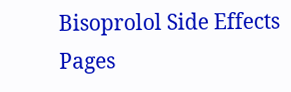Bisoprolol Side Effects Pages